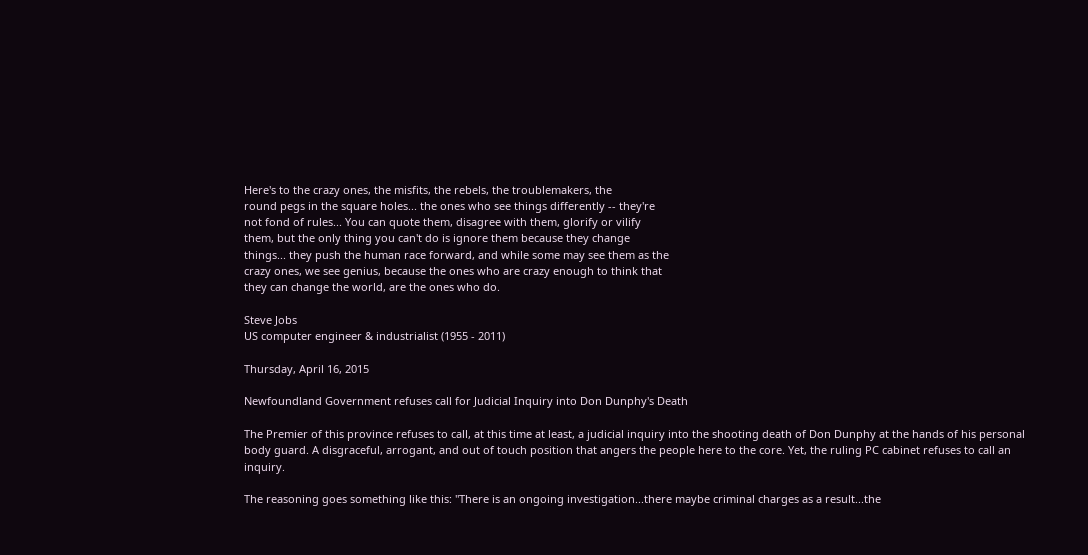Here's to the crazy ones, the misfits, the rebels, the troublemakers, the
round pegs in the square holes... the ones who see things differently -- they're
not fond of rules... You can quote them, disagree with them, glorify or vilify
them, but the only thing you can't do is ignore them because they change
things... they push the human race forward, and while some may see them as the
crazy ones, we see genius, because the ones who are crazy enough to think that
they can change the world, are the ones who do.

Steve Jobs
US computer engineer & industrialist (1955 - 2011)

Thursday, April 16, 2015

Newfoundland Government refuses call for Judicial Inquiry into Don Dunphy's Death

The Premier of this province refuses to call, at this time at least, a judicial inquiry into the shooting death of Don Dunphy at the hands of his personal body guard. A disgraceful, arrogant, and out of touch position that angers the people here to the core. Yet, the ruling PC cabinet refuses to call an inquiry.

The reasoning goes something like this: "There is an ongoing investigation...there maybe criminal charges as a result...the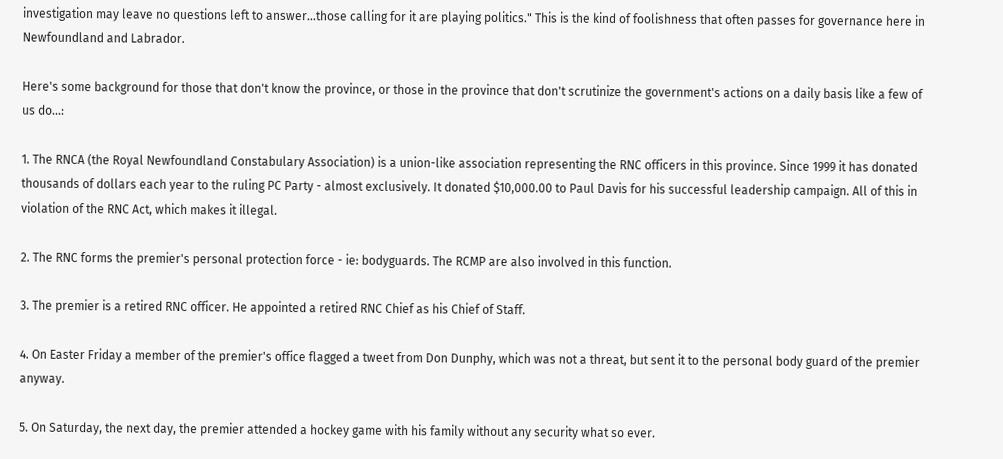investigation may leave no questions left to answer...those calling for it are playing politics." This is the kind of foolishness that often passes for governance here in Newfoundland and Labrador.

Here's some background for those that don't know the province, or those in the province that don't scrutinize the government's actions on a daily basis like a few of us do...:

1. The RNCA (the Royal Newfoundland Constabulary Association) is a union-like association representing the RNC officers in this province. Since 1999 it has donated thousands of dollars each year to the ruling PC Party - almost exclusively. It donated $10,000.00 to Paul Davis for his successful leadership campaign. All of this in violation of the RNC Act, which makes it illegal.

2. The RNC forms the premier's personal protection force - ie: bodyguards. The RCMP are also involved in this function.

3. The premier is a retired RNC officer. He appointed a retired RNC Chief as his Chief of Staff.

4. On Easter Friday a member of the premier's office flagged a tweet from Don Dunphy, which was not a threat, but sent it to the personal body guard of the premier anyway.

5. On Saturday, the next day, the premier attended a hockey game with his family without any security what so ever.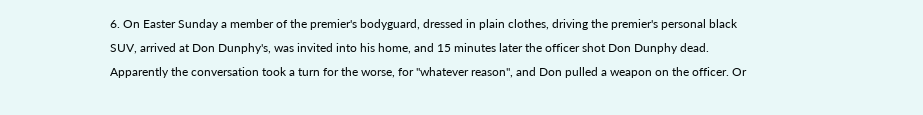6. On Easter Sunday a member of the premier's bodyguard, dressed in plain clothes, driving the premier's personal black SUV, arrived at Don Dunphy's, was invited into his home, and 15 minutes later the officer shot Don Dunphy dead. Apparently the conversation took a turn for the worse, for "whatever reason", and Don pulled a weapon on the officer. Or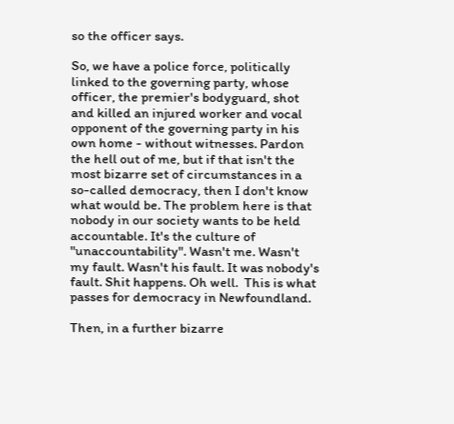so the officer says.

So, we have a police force, politically linked to the governing party, whose officer, the premier's bodyguard, shot and killed an injured worker and vocal opponent of the governing party in his own home - without witnesses. Pardon the hell out of me, but if that isn't the most bizarre set of circumstances in a so-called democracy, then I don't know what would be. The problem here is that nobody in our society wants to be held accountable. It's the culture of "unaccountability". Wasn't me. Wasn't my fault. Wasn't his fault. It was nobody's fault. Shit happens. Oh well.  This is what passes for democracy in Newfoundland.

Then, in a further bizarre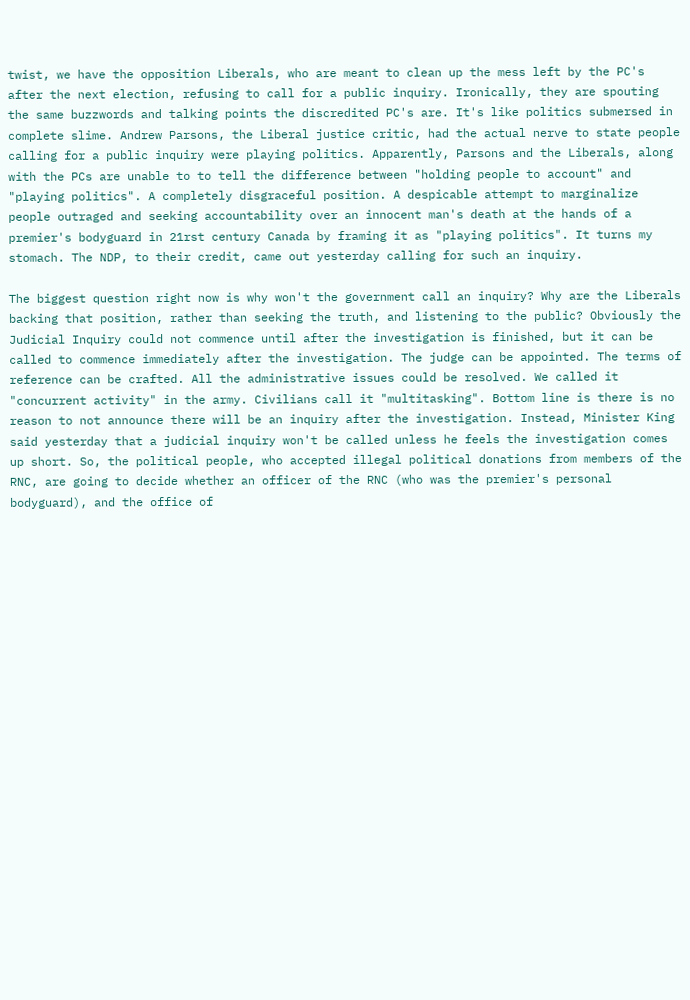twist, we have the opposition Liberals, who are meant to clean up the mess left by the PC's after the next election, refusing to call for a public inquiry. Ironically, they are spouting the same buzzwords and talking points the discredited PC's are. It's like politics submersed in complete slime. Andrew Parsons, the Liberal justice critic, had the actual nerve to state people calling for a public inquiry were playing politics. Apparently, Parsons and the Liberals, along with the PCs are unable to to tell the difference between "holding people to account" and "playing politics". A completely disgraceful position. A despicable attempt to marginalize people outraged and seeking accountability over an innocent man's death at the hands of a premier's bodyguard in 21rst century Canada by framing it as "playing politics". It turns my stomach. The NDP, to their credit, came out yesterday calling for such an inquiry.

The biggest question right now is why won't the government call an inquiry? Why are the Liberals backing that position, rather than seeking the truth, and listening to the public? Obviously the Judicial Inquiry could not commence until after the investigation is finished, but it can be called to commence immediately after the investigation. The judge can be appointed. The terms of reference can be crafted. All the administrative issues could be resolved. We called it "concurrent activity" in the army. Civilians call it "multitasking". Bottom line is there is no reason to not announce there will be an inquiry after the investigation. Instead, Minister King said yesterday that a judicial inquiry won't be called unless he feels the investigation comes up short. So, the political people, who accepted illegal political donations from members of the RNC, are going to decide whether an officer of the RNC (who was the premier's personal bodyguard), and the office of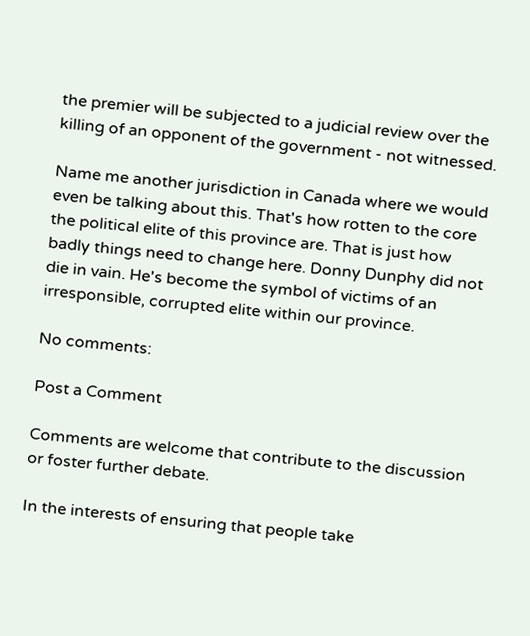the premier will be subjected to a judicial review over the killing of an opponent of the government - not witnessed.

Name me another jurisdiction in Canada where we would even be talking about this. That's how rotten to the core the political elite of this province are. That is just how badly things need to change here. Donny Dunphy did not die in vain. He's become the symbol of victims of an irresponsible, corrupted elite within our province.

No comments:

Post a Comment

Comments are welcome that contribute to the discussion or foster further debate.

In the interests of ensuring that people take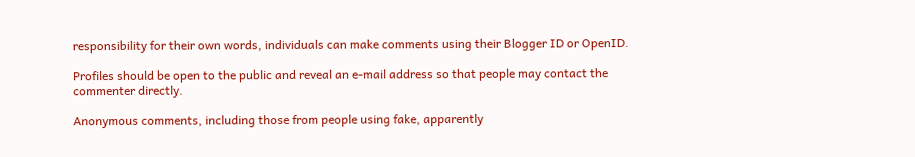responsibility for their own words, individuals can make comments using their Blogger ID or OpenID.

Profiles should be open to the public and reveal an e-mail address so that people may contact the commenter directly.

Anonymous comments, including those from people using fake, apparently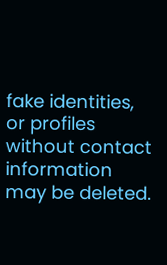fake identities, or profiles without contact information may be deleted.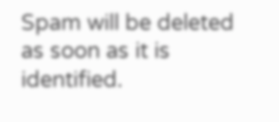Spam will be deleted as soon as it is identified.